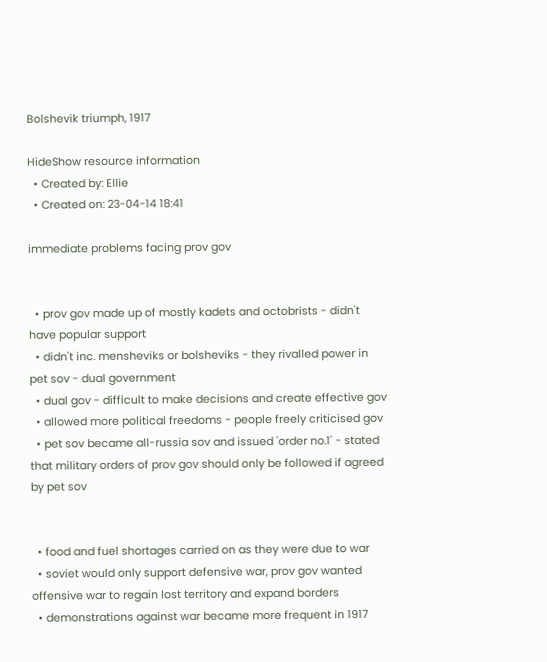Bolshevik triumph, 1917

HideShow resource information
  • Created by: Ellie
  • Created on: 23-04-14 18:41

immediate problems facing prov gov


  • prov gov made up of mostly kadets and octobrists - didn't have popular support
  • didn't inc. mensheviks or bolsheviks - they rivalled power in pet sov - dual government
  • dual gov - difficult to make decisions and create effective gov
  • allowed more political freedoms - people freely criticised gov
  • pet sov became all-russia sov and issued 'order no.1' - stated that military orders of prov gov should only be followed if agreed by pet sov


  • food and fuel shortages carried on as they were due to war
  • soviet would only support defensive war, prov gov wanted offensive war to regain lost territory and expand borders
  • demonstrations against war became more frequent in 1917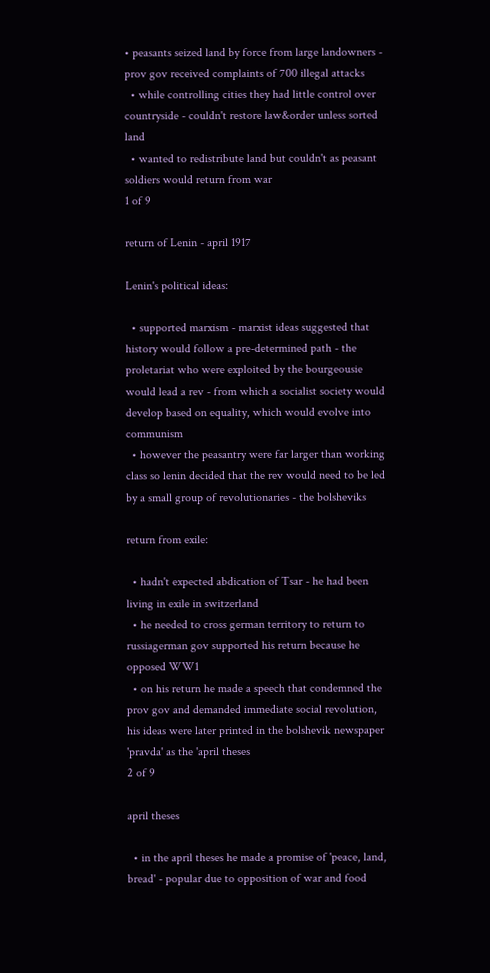• peasants seized land by force from large landowners - prov gov received complaints of 700 illegal attacks
  • while controlling cities they had little control over countryside - couldn't restore law&order unless sorted land
  • wanted to redistribute land but couldn't as peasant soldiers would return from war
1 of 9

return of Lenin - april 1917

Lenin's political ideas:

  • supported marxism - marxist ideas suggested that history would follow a pre-determined path - the proletariat who were exploited by the bourgeousie would lead a rev - from which a socialist society would develop based on equality, which would evolve into communism
  • however the peasantry were far larger than working class so lenin decided that the rev would need to be led by a small group of revolutionaries - the bolsheviks

return from exile:

  • hadn't expected abdication of Tsar - he had been living in exile in switzerland
  • he needed to cross german territory to return to russiagerman gov supported his return because he opposed WW1
  • on his return he made a speech that condemned the prov gov and demanded immediate social revolution, his ideas were later printed in the bolshevik newspaper 'pravda' as the 'april theses
2 of 9

april theses

  • in the april theses he made a promise of 'peace, land, bread' - popular due to opposition of war and food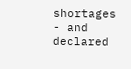shortages - and declared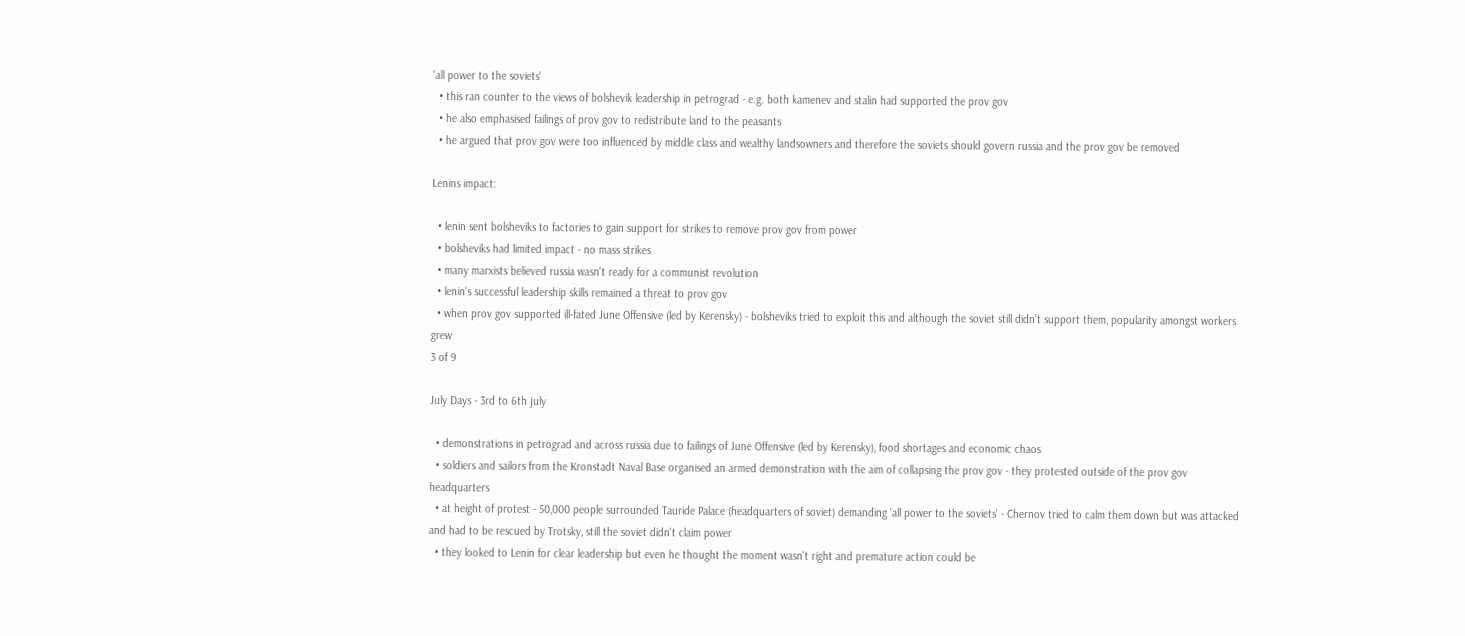'all power to the soviets'
  • this ran counter to the views of bolshevik leadership in petrograd - e.g. both kamenev and stalin had supported the prov gov
  • he also emphasised failings of prov gov to redistribute land to the peasants
  • he argued that prov gov were too influenced by middle class and wealthy landsowners and therefore the soviets should govern russia and the prov gov be removed

Lenins impact:

  • lenin sent bolsheviks to factories to gain support for strikes to remove prov gov from power
  • bolsheviks had limited impact - no mass strikes
  • many marxists believed russia wasn't ready for a communist revolution
  • lenin's successful leadership skills remained a threat to prov gov
  • when prov gov supported ill-fated June Offensive (led by Kerensky) - bolsheviks tried to exploit this and although the soviet still didn't support them, popularity amongst workers grew
3 of 9

July Days - 3rd to 6th july

  • demonstrations in petrograd and across russia due to failings of June Offensive (led by Kerensky), food shortages and economic chaos
  • soldiers and sailors from the Kronstadt Naval Base organised an armed demonstration with the aim of collapsing the prov gov - they protested outside of the prov gov headquarters
  • at height of protest - 50,000 people surrounded Tauride Palace (headquarters of soviet) demanding 'all power to the soviets' - Chernov tried to calm them down but was attacked and had to be rescued by Trotsky, still the soviet didn't claim power
  • they looked to Lenin for clear leadership but even he thought the moment wasn't right and premature action could be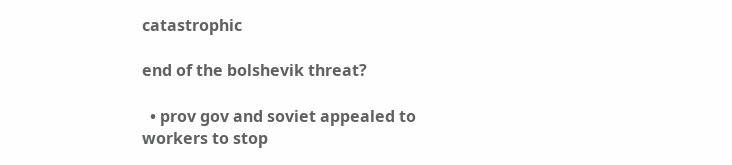catastrophic

end of the bolshevik threat?

  • prov gov and soviet appealed to workers to stop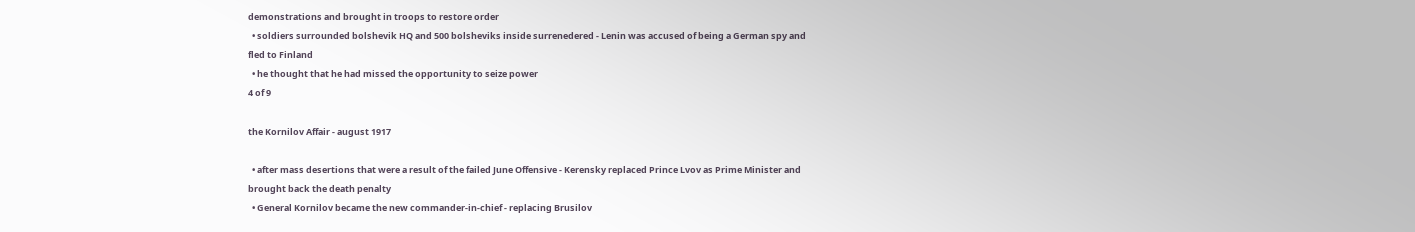demonstrations and brought in troops to restore order
  • soldiers surrounded bolshevik HQ and 500 bolsheviks inside surrenedered - Lenin was accused of being a German spy and fled to Finland
  • he thought that he had missed the opportunity to seize power
4 of 9

the Kornilov Affair - august 1917

  • after mass desertions that were a result of the failed June Offensive - Kerensky replaced Prince Lvov as Prime Minister and brought back the death penalty
  • General Kornilov became the new commander-in-chief - replacing Brusilov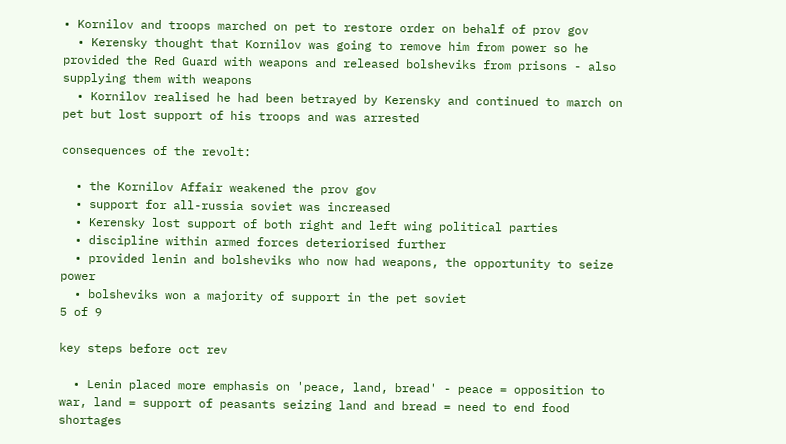• Kornilov and troops marched on pet to restore order on behalf of prov gov
  • Kerensky thought that Kornilov was going to remove him from power so he provided the Red Guard with weapons and released bolsheviks from prisons - also supplying them with weapons
  • Kornilov realised he had been betrayed by Kerensky and continued to march on pet but lost support of his troops and was arrested

consequences of the revolt:

  • the Kornilov Affair weakened the prov gov
  • support for all-russia soviet was increased
  • Kerensky lost support of both right and left wing political parties
  • discipline within armed forces deteriorised further
  • provided lenin and bolsheviks who now had weapons, the opportunity to seize power
  • bolsheviks won a majority of support in the pet soviet
5 of 9

key steps before oct rev

  • Lenin placed more emphasis on 'peace, land, bread' - peace = opposition to war, land = support of peasants seizing land and bread = need to end food shortages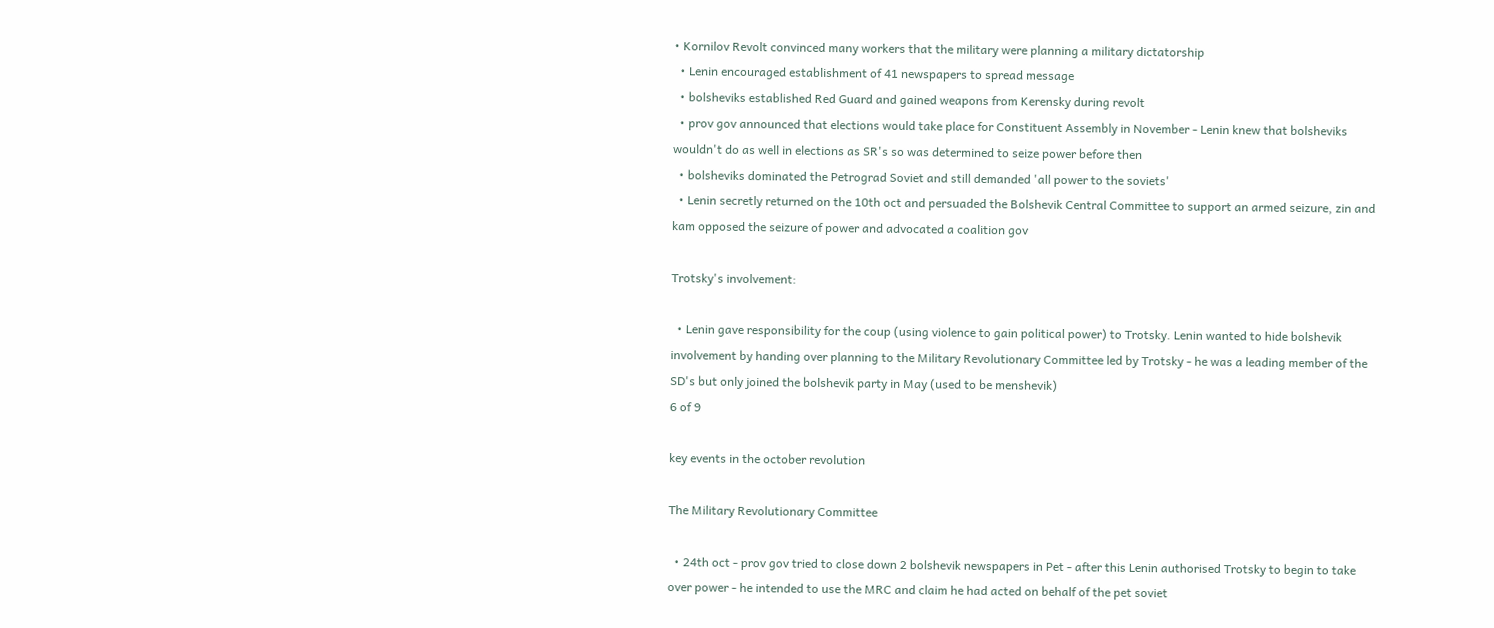• Kornilov Revolt convinced many workers that the military were planning a military dictatorship
  • Lenin encouraged establishment of 41 newspapers to spread message
  • bolsheviks established Red Guard and gained weapons from Kerensky during revolt
  • prov gov announced that elections would take place for Constituent Assembly in November - Lenin knew that bolsheviks wouldn't do as well in elections as SR's so was determined to seize power before then
  • bolsheviks dominated the Petrograd Soviet and still demanded 'all power to the soviets'
  • Lenin secretly returned on the 10th oct and persuaded the Bolshevik Central Committee to support an armed seizure, zin and kam opposed the seizure of power and advocated a coalition gov

Trotsky's involvement:

  • Lenin gave responsibility for the coup (using violence to gain political power) to Trotsky. Lenin wanted to hide bolshevik involvement by handing over planning to the Military Revolutionary Committee led by Trotsky - he was a leading member of the SD's but only joined the bolshevik party in May (used to be menshevik)
6 of 9

key events in the october revolution

The Military Revolutionary Committee

  • 24th oct - prov gov tried to close down 2 bolshevik newspapers in Pet - after this Lenin authorised Trotsky to begin to take over power - he intended to use the MRC and claim he had acted on behalf of the pet soviet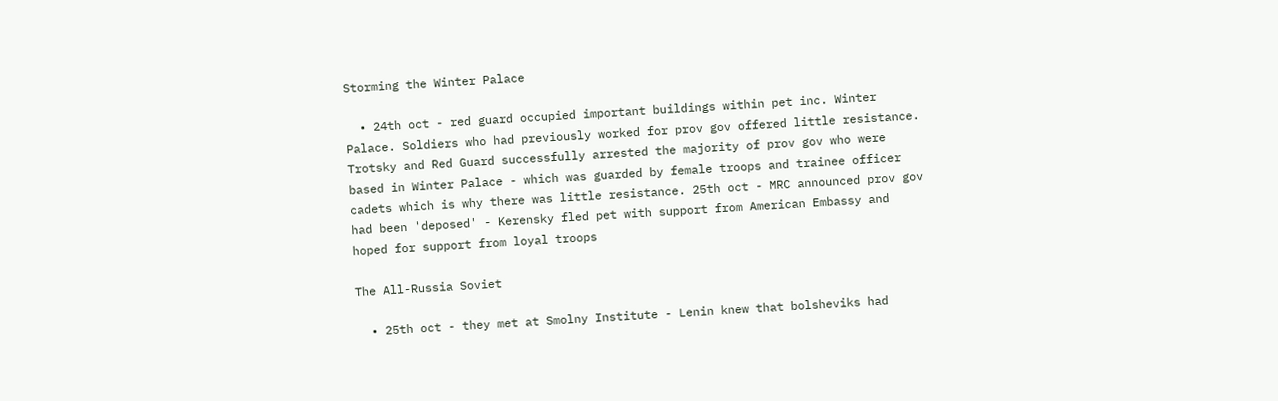Storming the Winter Palace

  • 24th oct - red guard occupied important buildings within pet inc. Winter Palace. Soldiers who had previously worked for prov gov offered little resistance. Trotsky and Red Guard successfully arrested the majority of prov gov who were based in Winter Palace - which was guarded by female troops and trainee officer cadets which is why there was little resistance. 25th oct - MRC announced prov gov had been 'deposed' - Kerensky fled pet with support from American Embassy and hoped for support from loyal troops

The All-Russia Soviet

  • 25th oct - they met at Smolny Institute - Lenin knew that bolsheviks had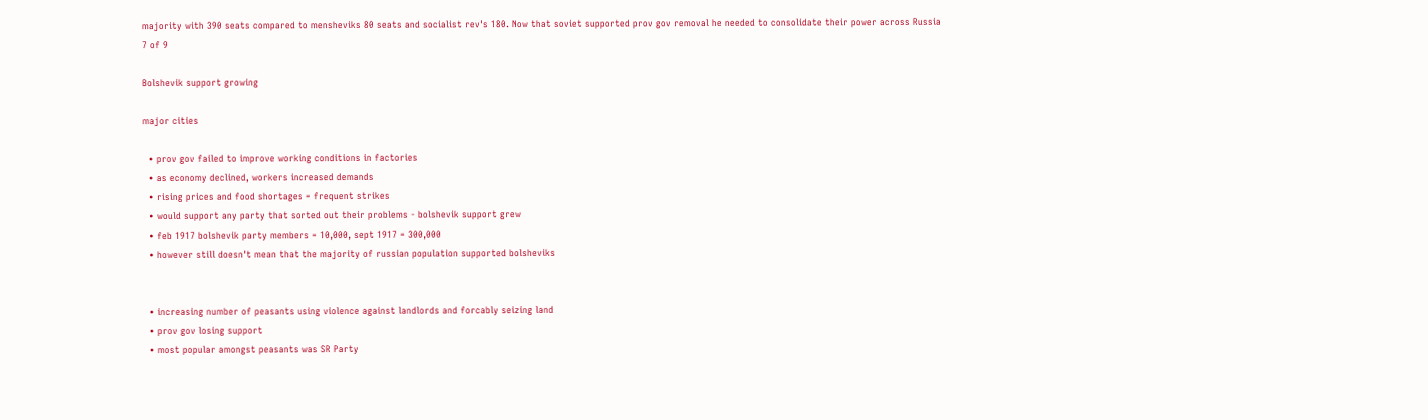majority with 390 seats compared to mensheviks 80 seats and socialist rev's 180. Now that soviet supported prov gov removal he needed to consolidate their power across Russia
7 of 9

Bolshevik support growing

major cities

  • prov gov failed to improve working conditions in factories
  • as economy declined, workers increased demands
  • rising prices and food shortages = frequent strikes
  • would support any party that sorted out their problems - bolshevik support grew
  • feb 1917 bolshevik party members = 10,000, sept 1917 = 300,000
  • however still doesn't mean that the majority of russian population supported bolsheviks


  • increasing number of peasants using violence against landlords and forcably seizing land
  • prov gov losing support
  • most popular amongst peasants was SR Party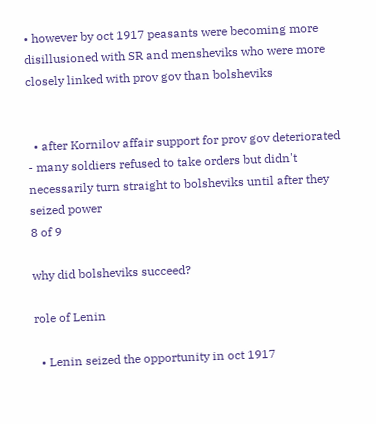• however by oct 1917 peasants were becoming more disillusioned with SR and mensheviks who were more closely linked with prov gov than bolsheviks


  • after Kornilov affair support for prov gov deteriorated - many soldiers refused to take orders but didn't necessarily turn straight to bolsheviks until after they seized power
8 of 9

why did bolsheviks succeed?

role of Lenin

  • Lenin seized the opportunity in oct 1917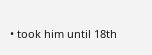• took him until 18th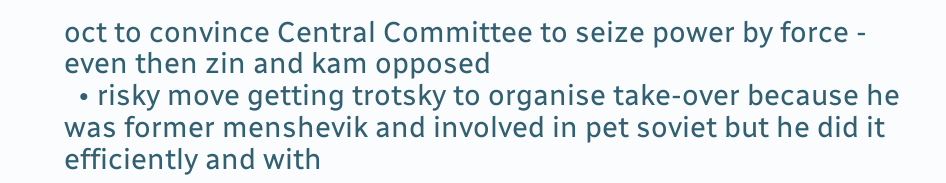oct to convince Central Committee to seize power by force - even then zin and kam opposed
  • risky move getting trotsky to organise take-over because he was former menshevik and involved in pet soviet but he did it efficiently and with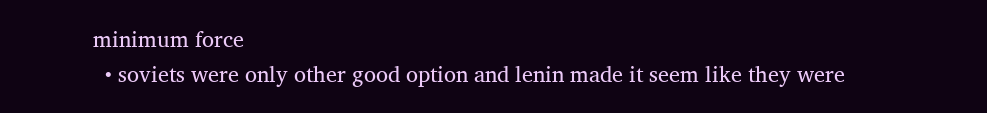minimum force
  • soviets were only other good option and lenin made it seem like they were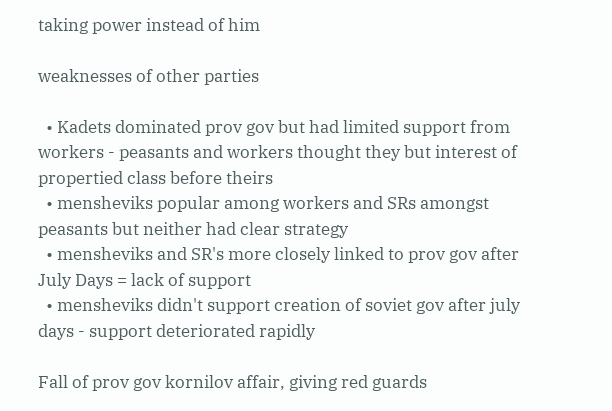taking power instead of him

weaknesses of other parties

  • Kadets dominated prov gov but had limited support from workers - peasants and workers thought they but interest of propertied class before theirs
  • mensheviks popular among workers and SRs amongst peasants but neither had clear strategy
  • mensheviks and SR's more closely linked to prov gov after July Days = lack of support
  • mensheviks didn't support creation of soviet gov after july days - support deteriorated rapidly

Fall of prov gov kornilov affair, giving red guards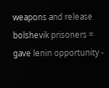weapons and release bolshevik prisoners = gave lenin opportunity -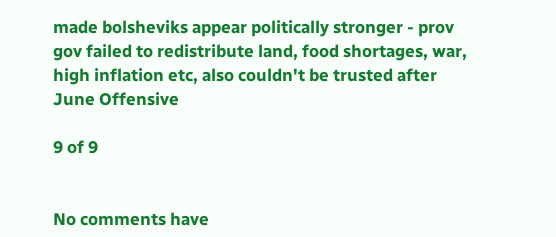made bolsheviks appear politically stronger - prov gov failed to redistribute land, food shortages, war, high inflation etc, also couldn't be trusted after June Offensive

9 of 9


No comments have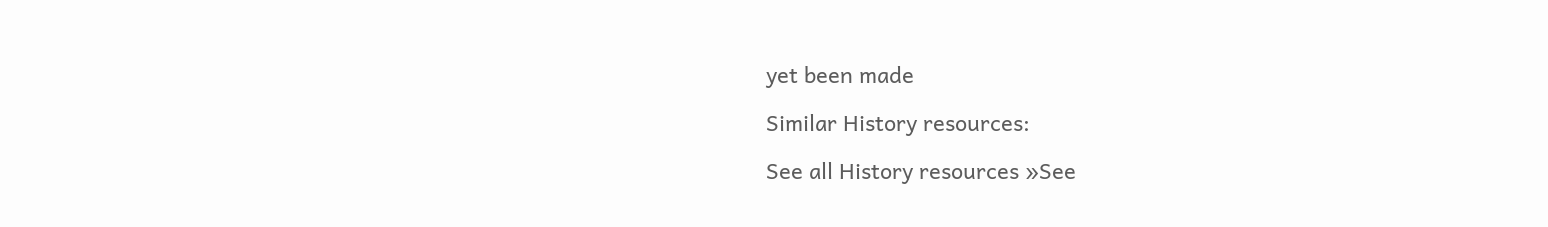yet been made

Similar History resources:

See all History resources »See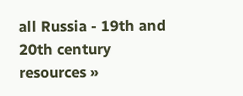all Russia - 19th and 20th century resources »